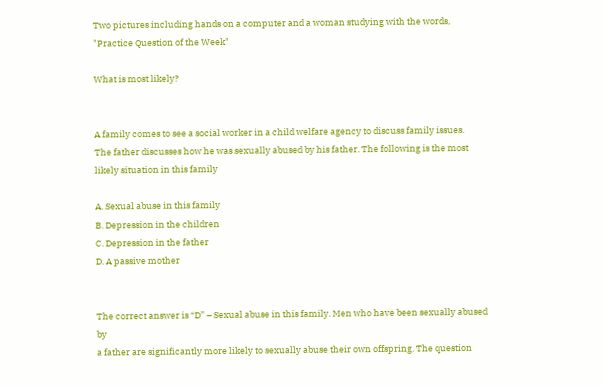Two pictures including hands on a computer and a woman studying with the words, "Practice Question of the Week"

What is most likely?


A family comes to see a social worker in a child welfare agency to discuss family issues.
The father discusses how he was sexually abused by his father. The following is the most
likely situation in this family

A. Sexual abuse in this family
B. Depression in the children
C. Depression in the father
D. A passive mother


The correct answer is “D” – Sexual abuse in this family. Men who have been sexually abused by
a father are significantly more likely to sexually abuse their own offspring. The question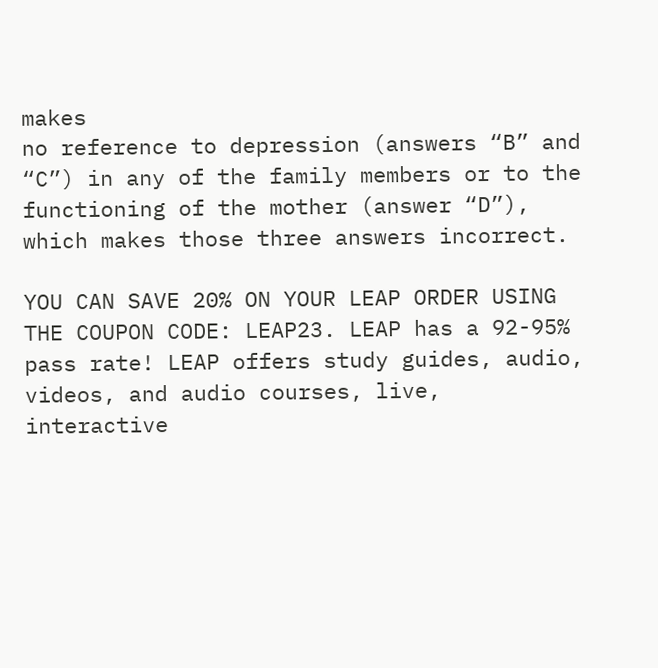makes
no reference to depression (answers “B” and “C”) in any of the family members or to the
functioning of the mother (answer “D”), which makes those three answers incorrect.

YOU CAN SAVE 20% ON YOUR LEAP ORDER USING THE COUPON CODE: LEAP23. LEAP has a 92-95% pass rate! LEAP offers study guides, audio, videos, and audio courses, live, interactive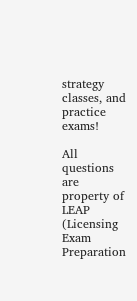strategy classes, and practice exams!

All questions are property of LEAP (Licensing Exam Preparation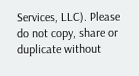Services, LLC). Please do not copy, share or duplicate without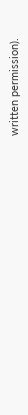written permission).